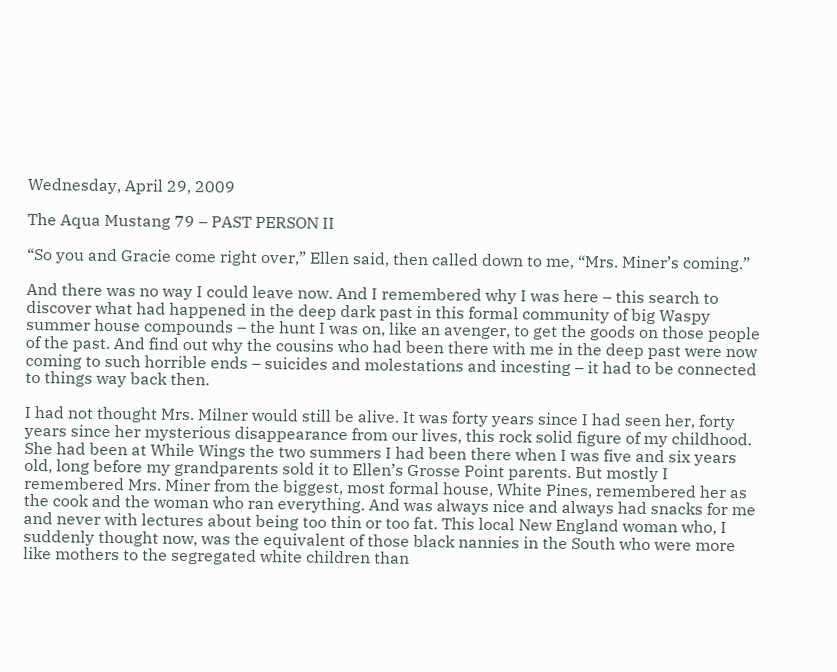Wednesday, April 29, 2009

The Aqua Mustang 79 – PAST PERSON II

“So you and Gracie come right over,” Ellen said, then called down to me, “Mrs. Miner’s coming.”

And there was no way I could leave now. And I remembered why I was here – this search to discover what had happened in the deep dark past in this formal community of big Waspy summer house compounds – the hunt I was on, like an avenger, to get the goods on those people of the past. And find out why the cousins who had been there with me in the deep past were now coming to such horrible ends – suicides and molestations and incesting – it had to be connected to things way back then.

I had not thought Mrs. Milner would still be alive. It was forty years since I had seen her, forty years since her mysterious disappearance from our lives, this rock solid figure of my childhood. She had been at While Wings the two summers I had been there when I was five and six years old, long before my grandparents sold it to Ellen’s Grosse Point parents. But mostly I remembered Mrs. Miner from the biggest, most formal house, White Pines, remembered her as the cook and the woman who ran everything. And was always nice and always had snacks for me and never with lectures about being too thin or too fat. This local New England woman who, I suddenly thought now, was the equivalent of those black nannies in the South who were more like mothers to the segregated white children than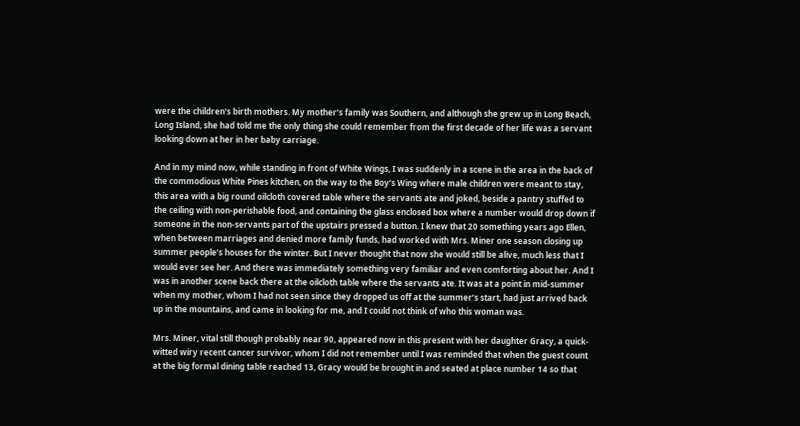were the children’s birth mothers. My mother’s family was Southern, and although she grew up in Long Beach, Long Island, she had told me the only thing she could remember from the first decade of her life was a servant looking down at her in her baby carriage.

And in my mind now, while standing in front of White Wings, I was suddenly in a scene in the area in the back of the commodious White Pines kitchen, on the way to the Boy’s Wing where male children were meant to stay, this area with a big round oilcloth covered table where the servants ate and joked, beside a pantry stuffed to the ceiling with non-perishable food, and containing the glass enclosed box where a number would drop down if someone in the non-servants part of the upstairs pressed a button. I knew that 20 something years ago Ellen, when between marriages and denied more family funds, had worked with Mrs. Miner one season closing up summer people’s houses for the winter. But I never thought that now she would still be alive, much less that I would ever see her. And there was immediately something very familiar and even comforting about her. And I was in another scene back there at the oilcloth table where the servants ate. It was at a point in mid-summer when my mother, whom I had not seen since they dropped us off at the summer’s start, had just arrived back up in the mountains, and came in looking for me, and I could not think of who this woman was.

Mrs. Miner, vital still though probably near 90, appeared now in this present with her daughter Gracy, a quick-witted wiry recent cancer survivor, whom I did not remember until I was reminded that when the guest count at the big formal dining table reached 13, Gracy would be brought in and seated at place number 14 so that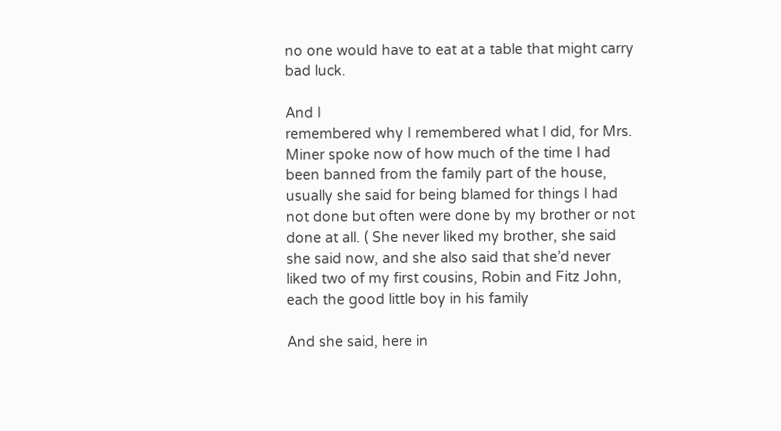no one would have to eat at a table that might carry bad luck.

And I
remembered why I remembered what I did, for Mrs. Miner spoke now of how much of the time I had been banned from the family part of the house, usually she said for being blamed for things I had not done but often were done by my brother or not done at all. ( She never liked my brother, she said she said now, and she also said that she’d never liked two of my first cousins, Robin and Fitz John, each the good little boy in his family

And she said, here in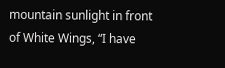mountain sunlight in front of White Wings, “I have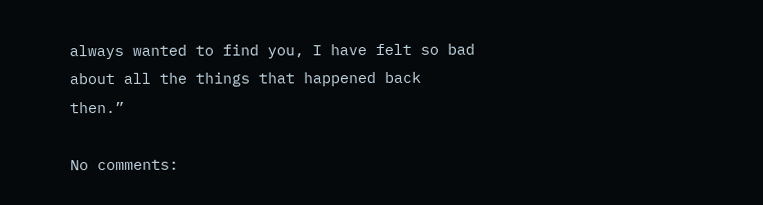always wanted to find you, I have felt so bad about all the things that happened back then.”

No comments: